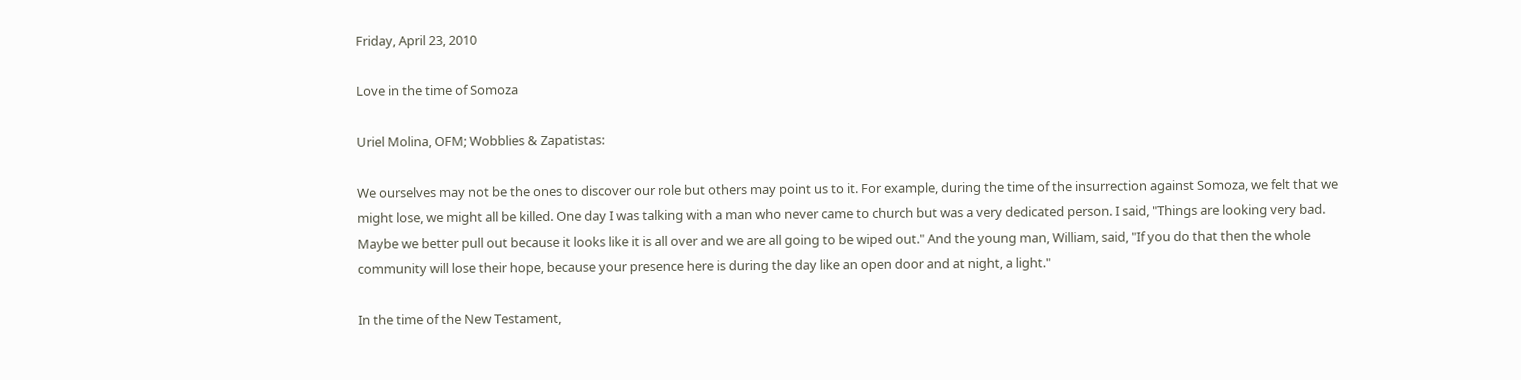Friday, April 23, 2010

Love in the time of Somoza

Uriel Molina, OFM; Wobblies & Zapatistas:

We ourselves may not be the ones to discover our role but others may point us to it. For example, during the time of the insurrection against Somoza, we felt that we might lose, we might all be killed. One day I was talking with a man who never came to church but was a very dedicated person. I said, "Things are looking very bad. Maybe we better pull out because it looks like it is all over and we are all going to be wiped out." And the young man, William, said, "If you do that then the whole community will lose their hope, because your presence here is during the day like an open door and at night, a light."

In the time of the New Testament,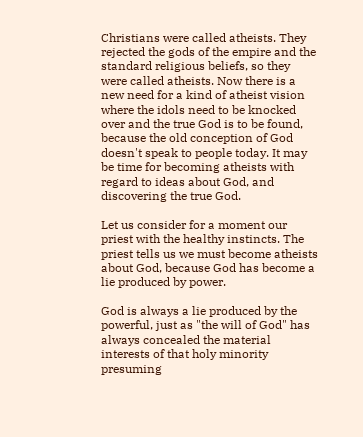Christians were called atheists. They rejected the gods of the empire and the standard religious beliefs, so they were called atheists. Now there is a new need for a kind of atheist vision where the idols need to be knocked over and the true God is to be found, because the old conception of God doesn't speak to people today. It may be time for becoming atheists with regard to ideas about God, and discovering the true God.

Let us consider for a moment our priest with the healthy instincts. The priest tells us we must become atheists about God, because God has become a lie produced by power.

God is always a lie produced by the powerful, just as "the will of God" has always concealed the material interests of that holy minority presuming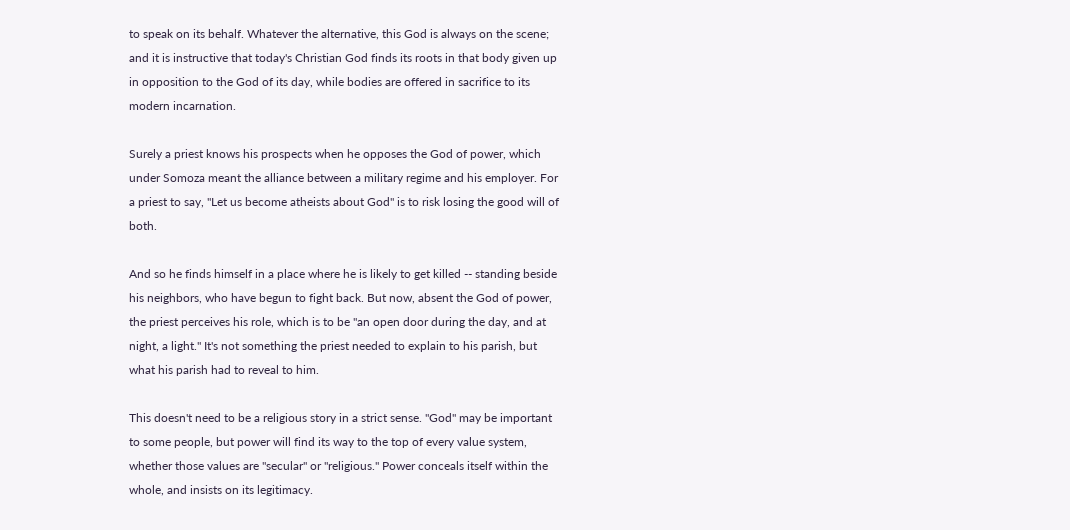to speak on its behalf. Whatever the alternative, this God is always on the scene; and it is instructive that today's Christian God finds its roots in that body given up in opposition to the God of its day, while bodies are offered in sacrifice to its modern incarnation.

Surely a priest knows his prospects when he opposes the God of power, which under Somoza meant the alliance between a military regime and his employer. For a priest to say, "Let us become atheists about God" is to risk losing the good will of both.

And so he finds himself in a place where he is likely to get killed -- standing beside his neighbors, who have begun to fight back. But now, absent the God of power, the priest perceives his role, which is to be "an open door during the day, and at night, a light." It's not something the priest needed to explain to his parish, but what his parish had to reveal to him.

This doesn't need to be a religious story in a strict sense. "God" may be important to some people, but power will find its way to the top of every value system, whether those values are "secular" or "religious." Power conceals itself within the whole, and insists on its legitimacy.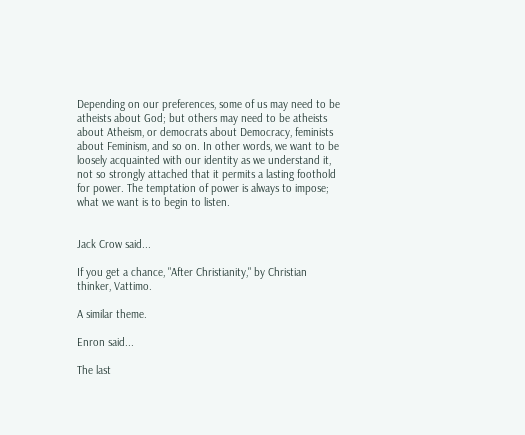Depending on our preferences, some of us may need to be atheists about God; but others may need to be atheists about Atheism, or democrats about Democracy, feminists about Feminism, and so on. In other words, we want to be loosely acquainted with our identity as we understand it, not so strongly attached that it permits a lasting foothold for power. The temptation of power is always to impose; what we want is to begin to listen.


Jack Crow said...

If you get a chance, "After Christianity," by Christian thinker, Vattimo.

A similar theme.

Enron said...

The last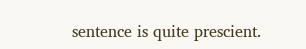sentence is quite prescient.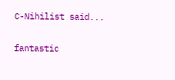C-Nihilist said...

fantastic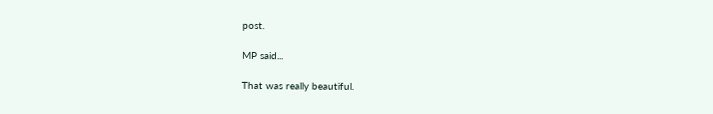post.

MP said...

That was really beautiful.